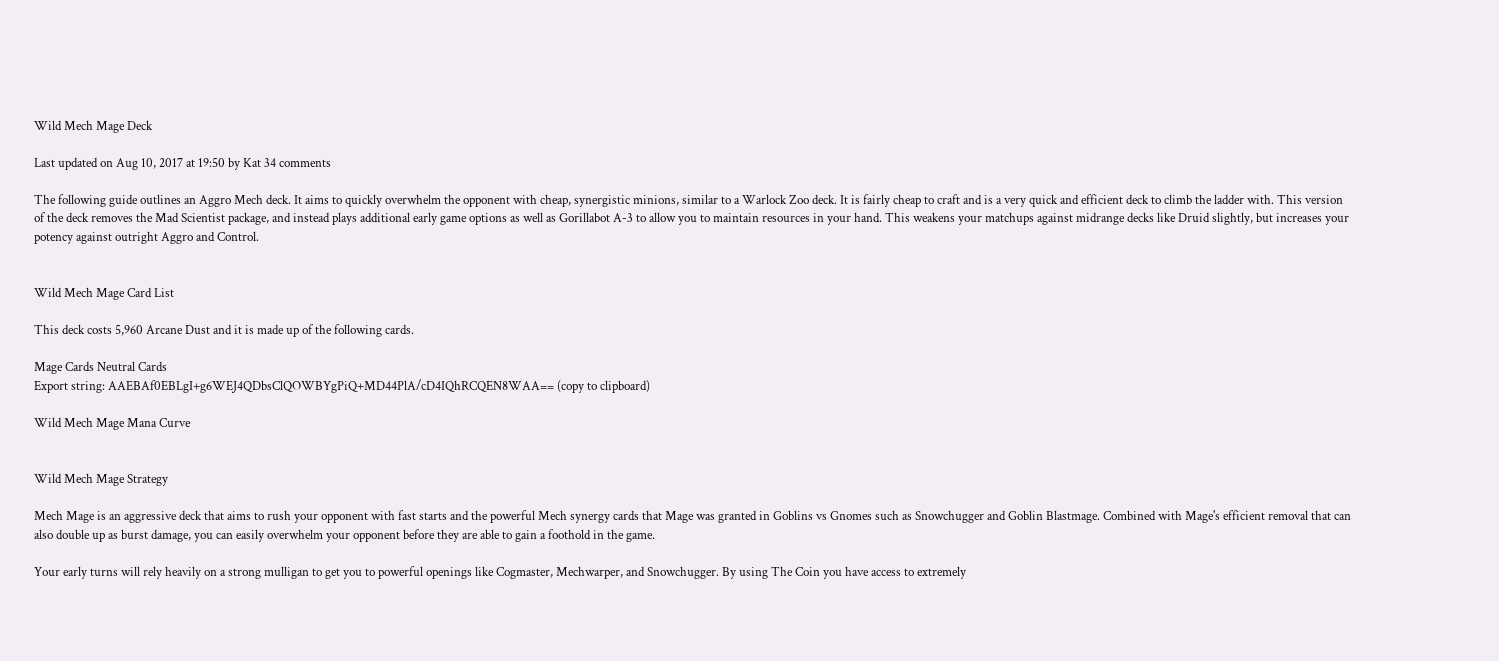Wild Mech Mage Deck

Last updated on Aug 10, 2017 at 19:50 by Kat 34 comments

The following guide outlines an Aggro Mech deck. It aims to quickly overwhelm the opponent with cheap, synergistic minions, similar to a Warlock Zoo deck. It is fairly cheap to craft and is a very quick and efficient deck to climb the ladder with. This version of the deck removes the Mad Scientist package, and instead plays additional early game options as well as Gorillabot A-3 to allow you to maintain resources in your hand. This weakens your matchups against midrange decks like Druid slightly, but increases your potency against outright Aggro and Control.


Wild Mech Mage Card List

This deck costs 5,960 Arcane Dust and it is made up of the following cards.

Mage Cards Neutral Cards
Export string: AAEBAf0EBLgI+g6WEJ4QDbsClQOWBYgPiQ+MD44PlA/cD4IQhRCQEN8WAA== (copy to clipboard)

Wild Mech Mage Mana Curve


Wild Mech Mage Strategy

Mech Mage is an aggressive deck that aims to rush your opponent with fast starts and the powerful Mech synergy cards that Mage was granted in Goblins vs Gnomes such as Snowchugger and Goblin Blastmage. Combined with Mage's efficient removal that can also double up as burst damage, you can easily overwhelm your opponent before they are able to gain a foothold in the game.

Your early turns will rely heavily on a strong mulligan to get you to powerful openings like Cogmaster, Mechwarper, and Snowchugger. By using The Coin you have access to extremely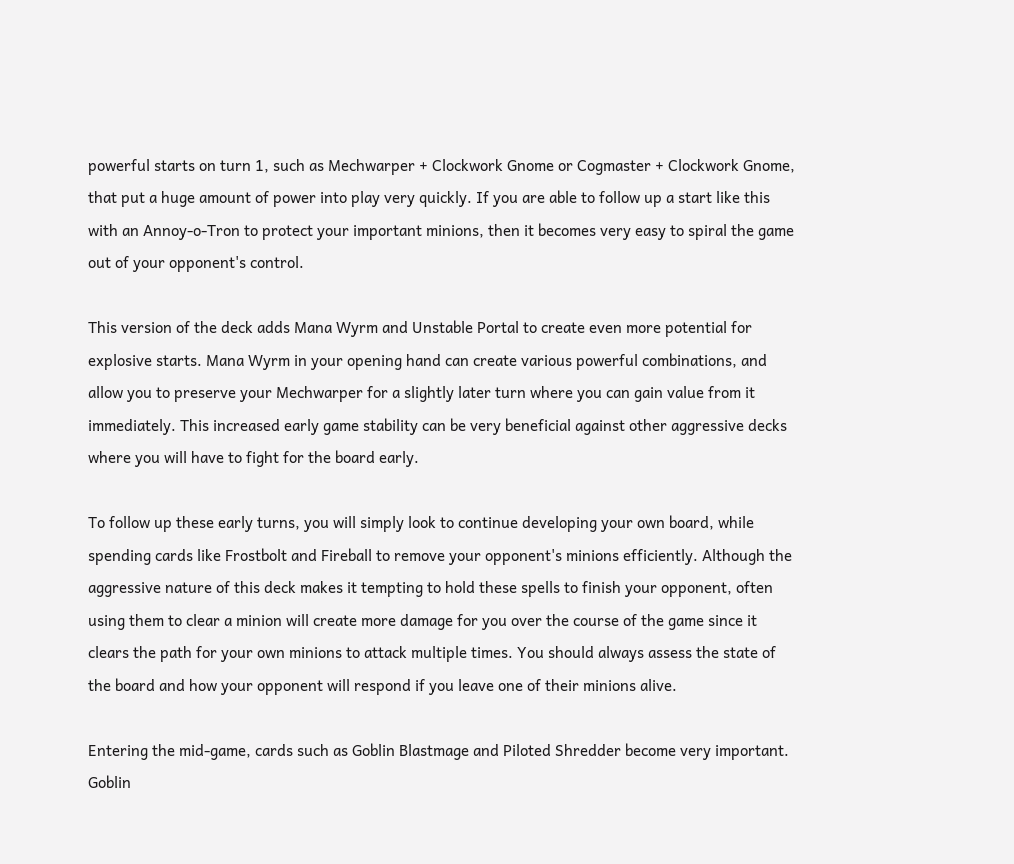powerful starts on turn 1, such as Mechwarper + Clockwork Gnome or Cogmaster + Clockwork Gnome, that put a huge amount of power into play very quickly. If you are able to follow up a start like this with an Annoy-o-Tron to protect your important minions, then it becomes very easy to spiral the game out of your opponent's control.

This version of the deck adds Mana Wyrm and Unstable Portal to create even more potential for explosive starts. Mana Wyrm in your opening hand can create various powerful combinations, and allow you to preserve your Mechwarper for a slightly later turn where you can gain value from it immediately. This increased early game stability can be very beneficial against other aggressive decks where you will have to fight for the board early.

To follow up these early turns, you will simply look to continue developing your own board, while spending cards like Frostbolt and Fireball to remove your opponent's minions efficiently. Although the aggressive nature of this deck makes it tempting to hold these spells to finish your opponent, often using them to clear a minion will create more damage for you over the course of the game since it clears the path for your own minions to attack multiple times. You should always assess the state of the board and how your opponent will respond if you leave one of their minions alive.

Entering the mid-game, cards such as Goblin Blastmage and Piloted Shredder become very important. Goblin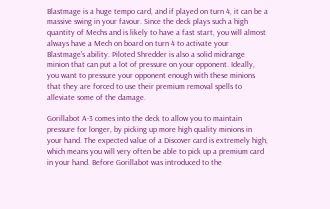Blastmage is a huge tempo card, and if played on turn 4, it can be a massive swing in your favour. Since the deck plays such a high quantity of Mechs and is likely to have a fast start, you will almost always have a Mech on board on turn 4 to activate your Blastmage's ability. Piloted Shredder is also a solid midrange minion that can put a lot of pressure on your opponent. Ideally, you want to pressure your opponent enough with these minions that they are forced to use their premium removal spells to alleviate some of the damage.

Gorillabot A-3 comes into the deck to allow you to maintain pressure for longer, by picking up more high quality minions in your hand. The expected value of a Discover card is extremely high, which means you will very often be able to pick up a premium card in your hand. Before Gorillabot was introduced to the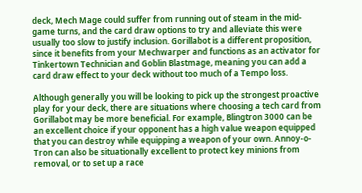deck, Mech Mage could suffer from running out of steam in the mid-game turns, and the card draw options to try and alleviate this were usually too slow to justify inclusion. Gorillabot is a different proposition, since it benefits from your Mechwarper and functions as an activator for Tinkertown Technician and Goblin Blastmage, meaning you can add a card draw effect to your deck without too much of a Tempo loss.

Although generally you will be looking to pick up the strongest proactive play for your deck, there are situations where choosing a tech card from Gorillabot may be more beneficial. For example, Blingtron 3000 can be an excellent choice if your opponent has a high value weapon equipped that you can destroy while equipping a weapon of your own. Annoy-o-Tron can also be situationally excellent to protect key minions from removal, or to set up a race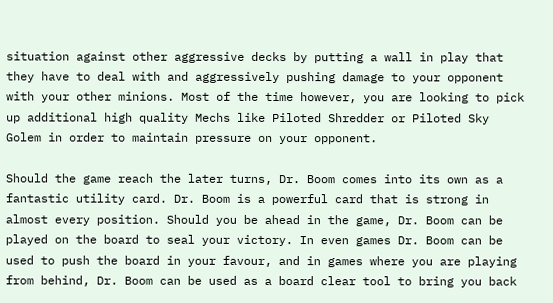situation against other aggressive decks by putting a wall in play that they have to deal with and aggressively pushing damage to your opponent with your other minions. Most of the time however, you are looking to pick up additional high quality Mechs like Piloted Shredder or Piloted Sky Golem in order to maintain pressure on your opponent.

Should the game reach the later turns, Dr. Boom comes into its own as a fantastic utility card. Dr. Boom is a powerful card that is strong in almost every position. Should you be ahead in the game, Dr. Boom can be played on the board to seal your victory. In even games Dr. Boom can be used to push the board in your favour, and in games where you are playing from behind, Dr. Boom can be used as a board clear tool to bring you back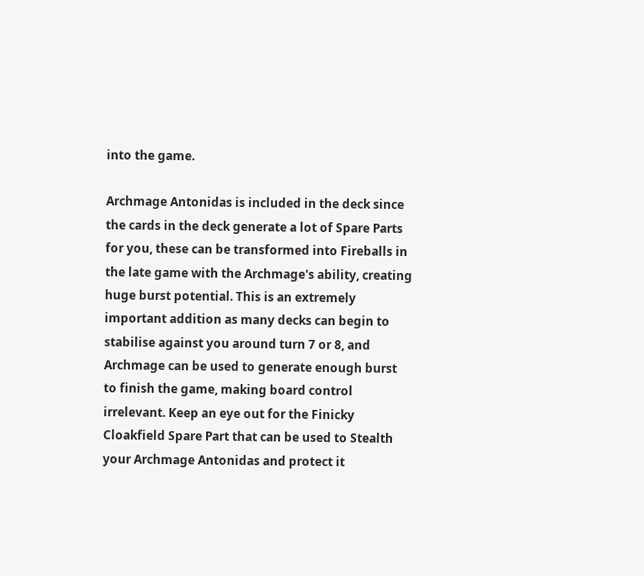into the game.

Archmage Antonidas is included in the deck since the cards in the deck generate a lot of Spare Parts for you, these can be transformed into Fireballs in the late game with the Archmage's ability, creating huge burst potential. This is an extremely important addition as many decks can begin to stabilise against you around turn 7 or 8, and Archmage can be used to generate enough burst to finish the game, making board control irrelevant. Keep an eye out for the Finicky Cloakfield Spare Part that can be used to Stealth your Archmage Antonidas and protect it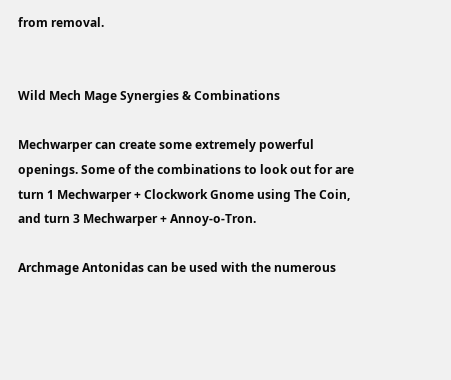from removal.


Wild Mech Mage Synergies & Combinations

Mechwarper can create some extremely powerful openings. Some of the combinations to look out for are turn 1 Mechwarper + Clockwork Gnome using The Coin, and turn 3 Mechwarper + Annoy-o-Tron.

Archmage Antonidas can be used with the numerous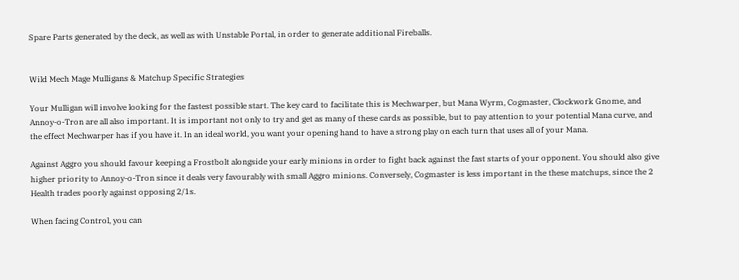Spare Parts generated by the deck, as well as with Unstable Portal, in order to generate additional Fireballs.


Wild Mech Mage Mulligans & Matchup Specific Strategies

Your Mulligan will involve looking for the fastest possible start. The key card to facilitate this is Mechwarper, but Mana Wyrm, Cogmaster, Clockwork Gnome, and Annoy-o-Tron are all also important. It is important not only to try and get as many of these cards as possible, but to pay attention to your potential Mana curve, and the effect Mechwarper has if you have it. In an ideal world, you want your opening hand to have a strong play on each turn that uses all of your Mana.

Against Aggro you should favour keeping a Frostbolt alongside your early minions in order to fight back against the fast starts of your opponent. You should also give higher priority to Annoy-o-Tron since it deals very favourably with small Aggro minions. Conversely, Cogmaster is less important in the these matchups, since the 2 Health trades poorly against opposing 2/1s.

When facing Control, you can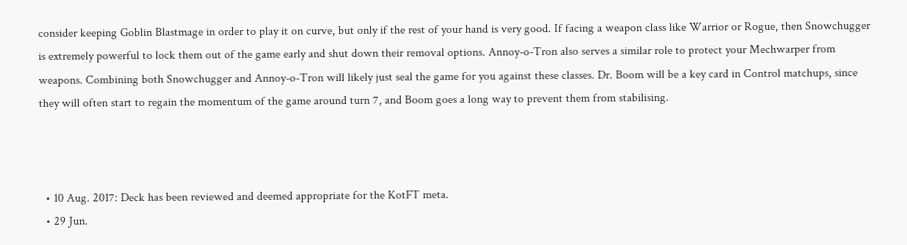consider keeping Goblin Blastmage in order to play it on curve, but only if the rest of your hand is very good. If facing a weapon class like Warrior or Rogue, then Snowchugger is extremely powerful to lock them out of the game early and shut down their removal options. Annoy-o-Tron also serves a similar role to protect your Mechwarper from weapons. Combining both Snowchugger and Annoy-o-Tron will likely just seal the game for you against these classes. Dr. Boom will be a key card in Control matchups, since they will often start to regain the momentum of the game around turn 7, and Boom goes a long way to prevent them from stabilising.



  • 10 Aug. 2017: Deck has been reviewed and deemed appropriate for the KotFT meta.
  • 29 Jun.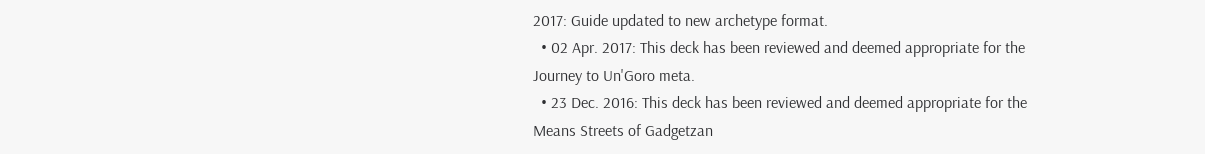2017: Guide updated to new archetype format.
  • 02 Apr. 2017: This deck has been reviewed and deemed appropriate for the Journey to Un'Goro meta.
  • 23 Dec. 2016: This deck has been reviewed and deemed appropriate for the Means Streets of Gadgetzan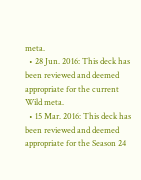meta.
  • 28 Jun. 2016: This deck has been reviewed and deemed appropriate for the current Wild meta.
  • 15 Mar. 2016: This deck has been reviewed and deemed appropriate for the Season 24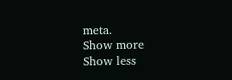meta.
Show more
Show less